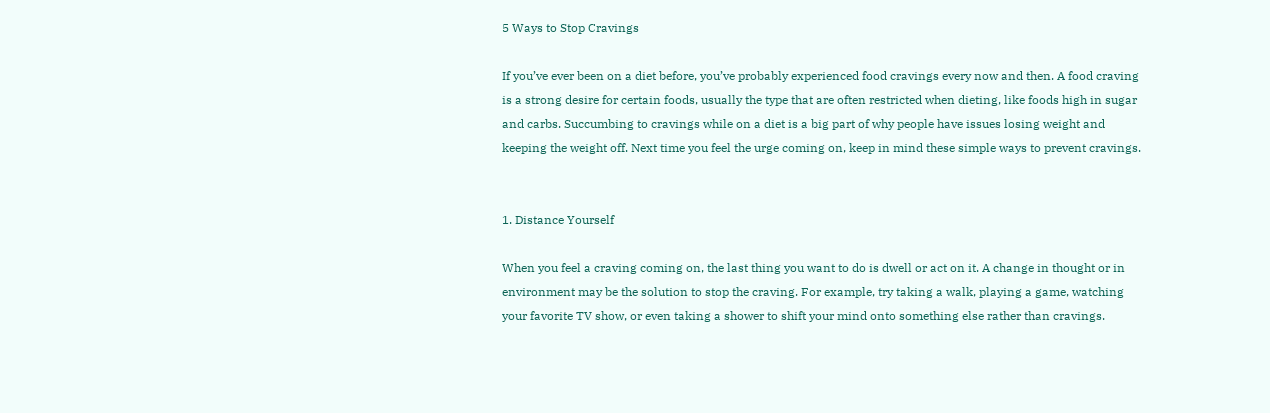5 Ways to Stop Cravings

If you’ve ever been on a diet before, you’ve probably experienced food cravings every now and then. A food craving is a strong desire for certain foods, usually the type that are often restricted when dieting, like foods high in sugar and carbs. Succumbing to cravings while on a diet is a big part of why people have issues losing weight and keeping the weight off. Next time you feel the urge coming on, keep in mind these simple ways to prevent cravings.


1. Distance Yourself

When you feel a craving coming on, the last thing you want to do is dwell or act on it. A change in thought or in environment may be the solution to stop the craving. For example, try taking a walk, playing a game, watching your favorite TV show, or even taking a shower to shift your mind onto something else rather than cravings.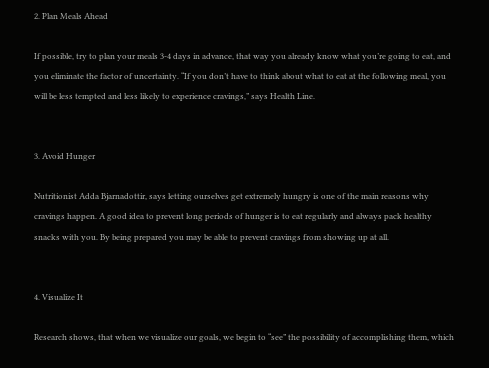2. Plan Meals Ahead

If possible, try to plan your meals 3-4 days in advance, that way you already know what you’re going to eat, and you eliminate the factor of uncertainty. “If you don’t have to think about what to eat at the following meal, you will be less tempted and less likely to experience cravings,” says Health Line.


3. Avoid Hunger

Nutritionist Adda Bjarnadottir, says letting ourselves get extremely hungry is one of the main reasons why cravings happen. A good idea to prevent long periods of hunger is to eat regularly and always pack healthy snacks with you. By being prepared you may be able to prevent cravings from showing up at all.


4. Visualize It

Research shows, that when we visualize our goals, we begin to “see” the possibility of accomplishing them, which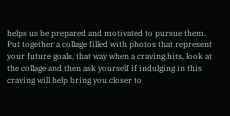helps us be prepared and motivated to pursue them. Put together a collage filled with photos that represent your future goals, that way when a craving hits, look at the collage and then ask yourself if indulging in this craving will help bring you closer to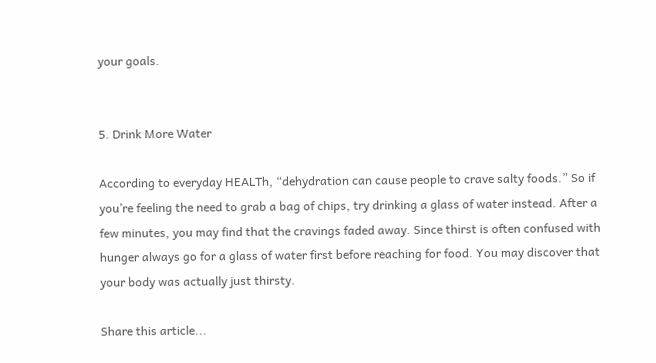your goals.


5. Drink More Water

According to everyday HEALTh, “dehydration can cause people to crave salty foods.” So if you’re feeling the need to grab a bag of chips, try drinking a glass of water instead. After a few minutes, you may find that the cravings faded away. Since thirst is often confused with hunger always go for a glass of water first before reaching for food. You may discover that your body was actually just thirsty.

Share this article...